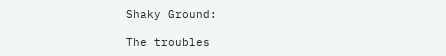Shaky Ground:

The troubles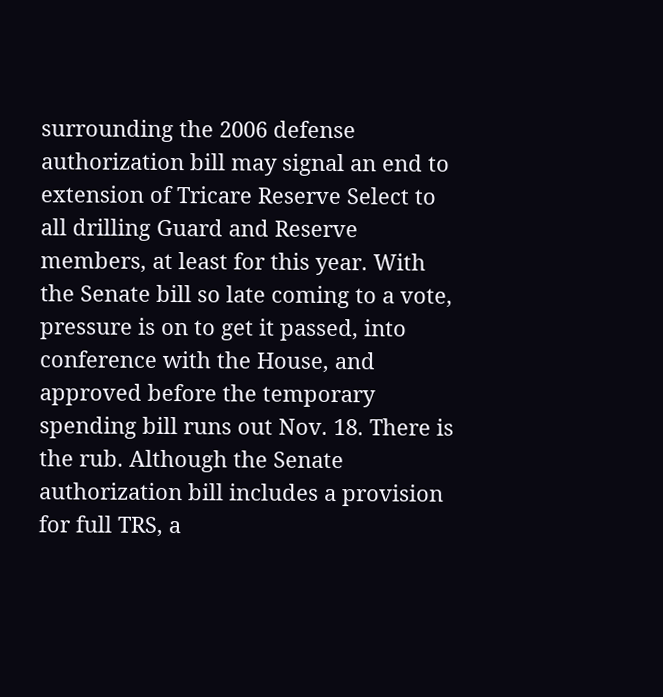surrounding the 2006 defense authorization bill may signal an end to extension of Tricare Reserve Select to all drilling Guard and Reserve members, at least for this year. With the Senate bill so late coming to a vote, pressure is on to get it passed, into conference with the House, and approved before the temporary spending bill runs out Nov. 18. There is the rub. Although the Senate authorization bill includes a provision for full TRS, a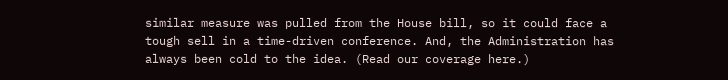similar measure was pulled from the House bill, so it could face a tough sell in a time-driven conference. And, the Administration has always been cold to the idea. (Read our coverage here.)